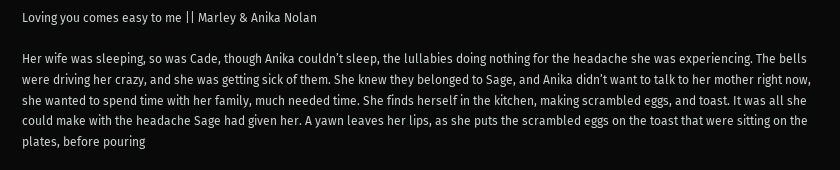Loving you comes easy to me || Marley & Anika Nolan

Her wife was sleeping, so was Cade, though Anika couldn’t sleep, the lullabies doing nothing for the headache she was experiencing. The bells were driving her crazy, and she was getting sick of them. She knew they belonged to Sage, and Anika didn’t want to talk to her mother right now, she wanted to spend time with her family, much needed time. She finds herself in the kitchen, making scrambled eggs, and toast. It was all she could make with the headache Sage had given her. A yawn leaves her lips, as she puts the scrambled eggs on the toast that were sitting on the plates, before pouring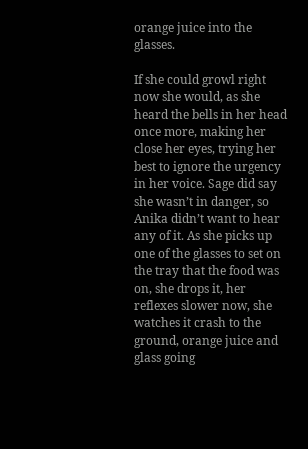orange juice into the glasses.

If she could growl right now she would, as she heard the bells in her head once more, making her close her eyes, trying her best to ignore the urgency in her voice. Sage did say she wasn’t in danger, so Anika didn’t want to hear any of it. As she picks up one of the glasses to set on the tray that the food was on, she drops it, her reflexes slower now, she watches it crash to the ground, orange juice and glass going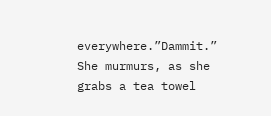everywhere.”Dammit.” She murmurs, as she grabs a tea towel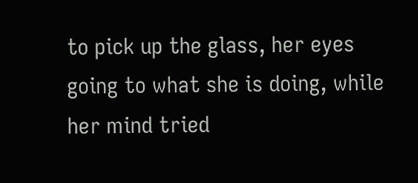to pick up the glass, her eyes going to what she is doing, while her mind tried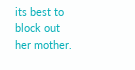its best to block out her mother.